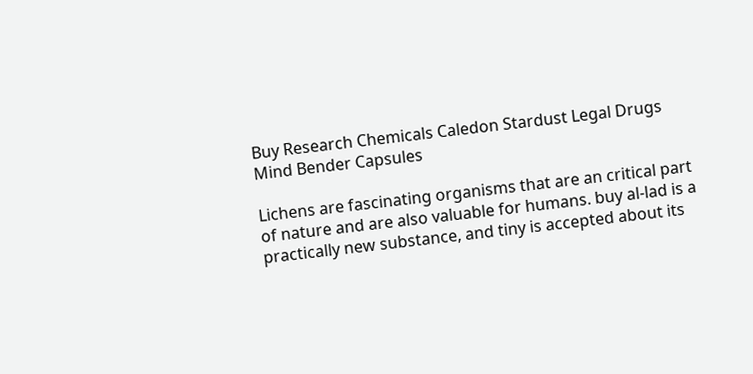Buy Research Chemicals Caledon Stardust Legal Drugs Mind Bender Capsules

Lichens are fascinating organisms that are an critical part of nature and are also valuable for humans. buy al-lad is a practically new substance, and tiny is accepted about its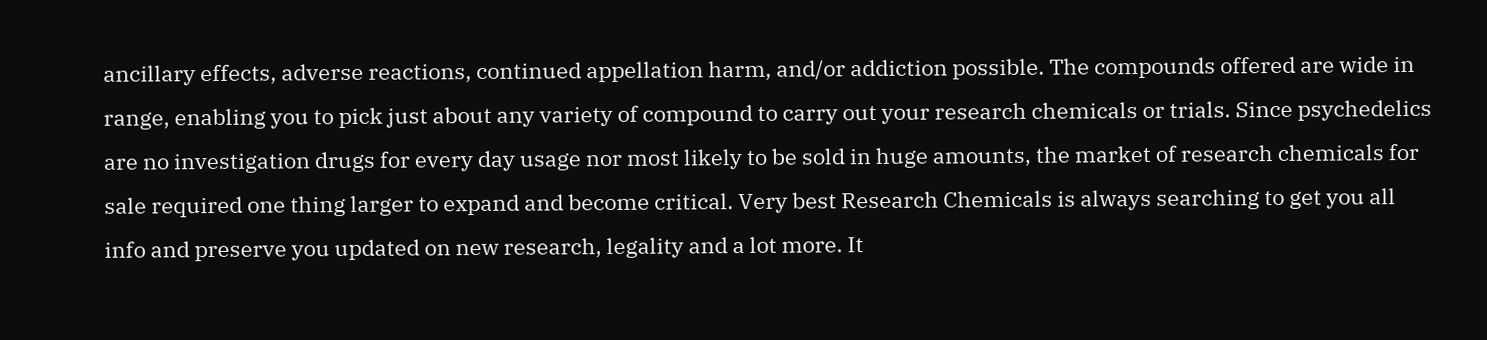ancillary effects, adverse reactions, continued appellation harm, and/or addiction possible. The compounds offered are wide in range, enabling you to pick just about any variety of compound to carry out your research chemicals or trials. Since psychedelics are no investigation drugs for every day usage nor most likely to be sold in huge amounts, the market of research chemicals for sale required one thing larger to expand and become critical. Very best Research Chemicals is always searching to get you all info and preserve you updated on new research, legality and a lot more. It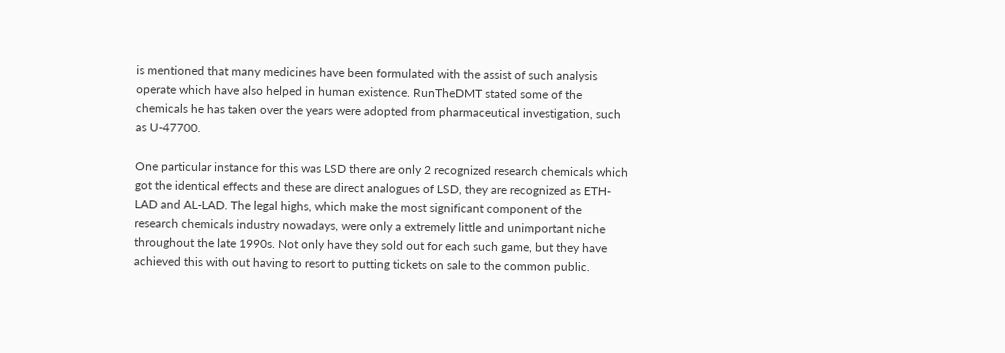is mentioned that many medicines have been formulated with the assist of such analysis operate which have also helped in human existence. RunTheDMT stated some of the chemicals he has taken over the years were adopted from pharmaceutical investigation, such as U-47700.

One particular instance for this was LSD there are only 2 recognized research chemicals which got the identical effects and these are direct analogues of LSD, they are recognized as ETH-LAD and AL-LAD. The legal highs, which make the most significant component of the research chemicals industry nowadays, were only a extremely little and unimportant niche throughout the late 1990s. Not only have they sold out for each such game, but they have achieved this with out having to resort to putting tickets on sale to the common public.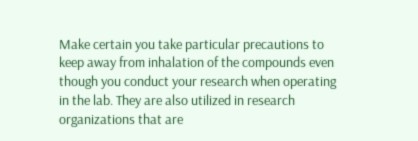Make certain you take particular precautions to keep away from inhalation of the compounds even though you conduct your research when operating in the lab. They are also utilized in research organizations that are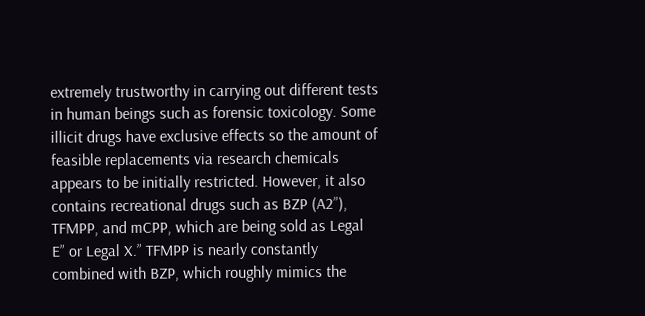extremely trustworthy in carrying out different tests in human beings such as forensic toxicology. Some illicit drugs have exclusive effects so the amount of feasible replacements via research chemicals appears to be initially restricted. However, it also contains recreational drugs such as BZP (A2”), TFMPP, and mCPP, which are being sold as Legal E” or Legal X.” TFMPP is nearly constantly combined with BZP, which roughly mimics the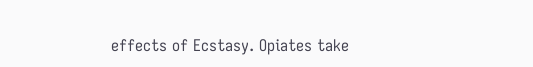effects of Ecstasy. Opiates take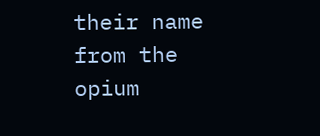their name from the opium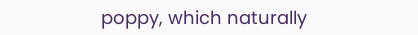poppy, which naturally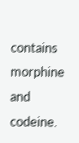contains morphine and codeine.